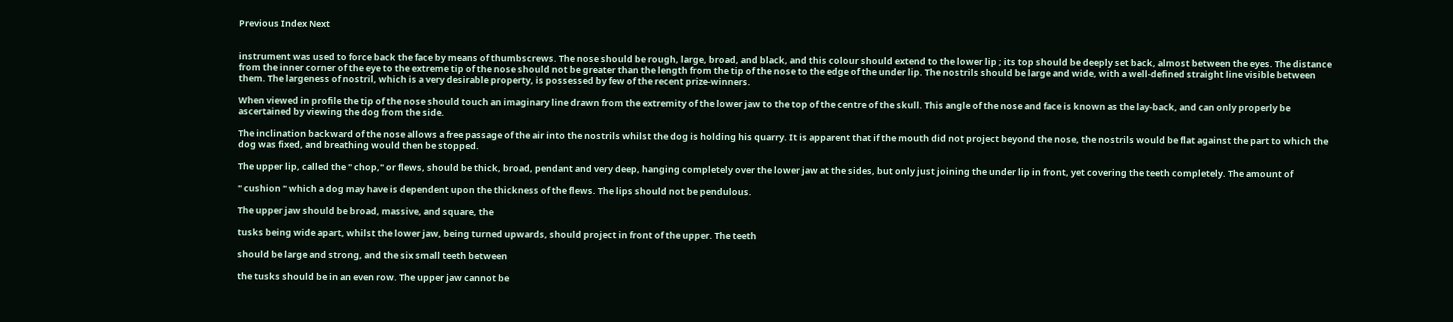Previous Index Next


instrument was used to force back the face by means of thumbscrews. The nose should be rough, large, broad, and black, and this colour should extend to the lower lip ; its top should be deeply set back, almost between the eyes. The distance from the inner corner of the eye to the extreme tip of the nose should not be greater than the length from the tip of the nose to the edge of the under lip. The nostrils should be large and wide, with a well-defined straight line visible between them. The largeness of nostril, which is a very desirable property, is possessed by few of the recent prize-winners.

When viewed in profile the tip of the nose should touch an imaginary line drawn from the extremity of the lower jaw to the top of the centre of the skull. This angle of the nose and face is known as the lay-back, and can only properly be ascertained by viewing the dog from the side.

The inclination backward of the nose allows a free passage of the air into the nostrils whilst the dog is holding his quarry. It is apparent that if the mouth did not project beyond the nose, the nostrils would be flat against the part to which the dog was fixed, and breathing would then be stopped.

The upper lip, called the " chop," or flews, should be thick, broad, pendant and very deep, hanging completely over the lower jaw at the sides, but only just joining the under lip in front, yet covering the teeth completely. The amount of

" cushion " which a dog may have is dependent upon the thickness of the flews. The lips should not be pendulous.

The upper jaw should be broad, massive, and square, the

tusks being wide apart, whilst the lower jaw, being turned upwards, should project in front of the upper. The teeth

should be large and strong, and the six small teeth between

the tusks should be in an even row. The upper jaw cannot be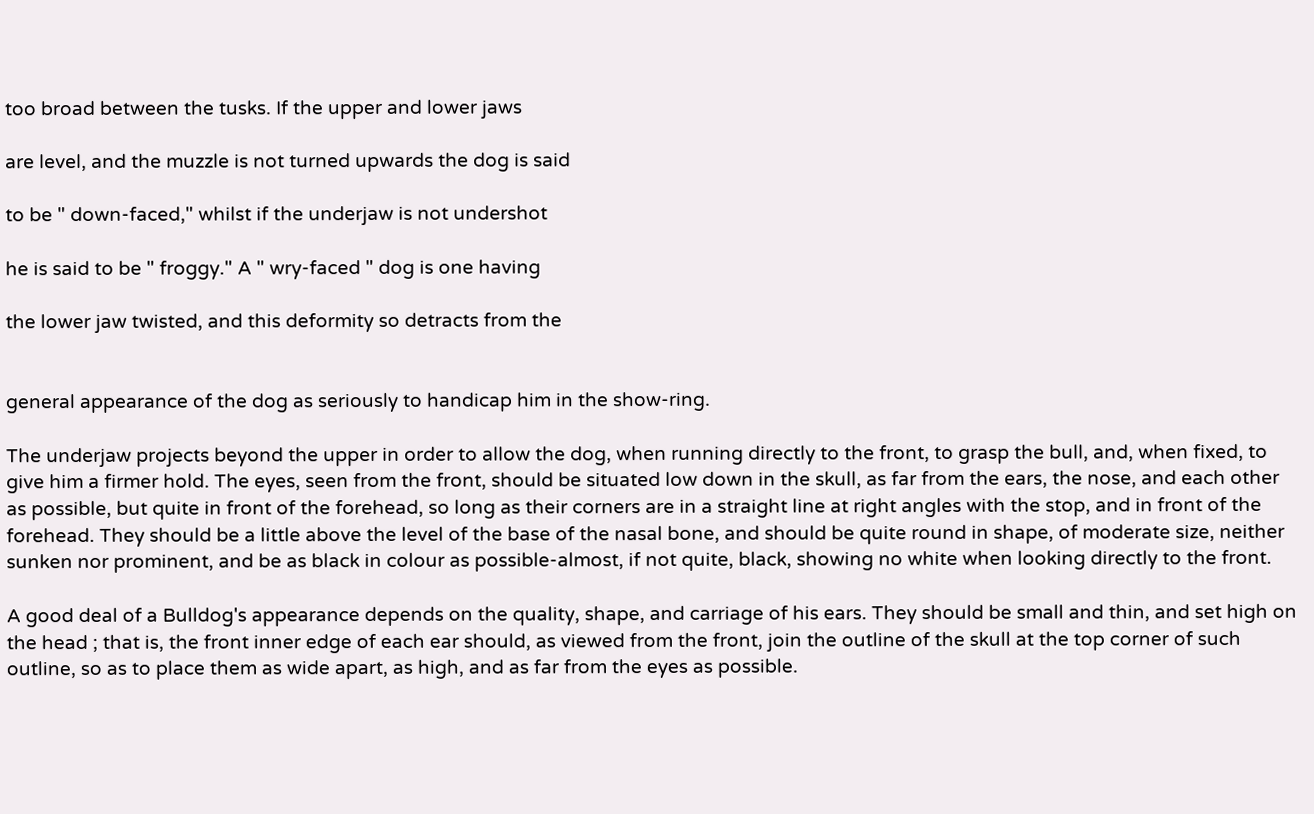too broad between the tusks. If the upper and lower jaws

are level, and the muzzle is not turned upwards the dog is said

to be " down-faced," whilst if the underjaw is not undershot

he is said to be " froggy." A " wry-faced " dog is one having

the lower jaw twisted, and this deformity so detracts from the


general appearance of the dog as seriously to handicap him in the show-ring.

The underjaw projects beyond the upper in order to allow the dog, when running directly to the front, to grasp the bull, and, when fixed, to give him a firmer hold. The eyes, seen from the front, should be situated low down in the skull, as far from the ears, the nose, and each other as possible, but quite in front of the forehead, so long as their corners are in a straight line at right angles with the stop, and in front of the forehead. They should be a little above the level of the base of the nasal bone, and should be quite round in shape, of moderate size, neither sunken nor prominent, and be as black in colour as possible-almost, if not quite, black, showing no white when looking directly to the front.

A good deal of a Bulldog's appearance depends on the quality, shape, and carriage of his ears. They should be small and thin, and set high on the head ; that is, the front inner edge of each ear should, as viewed from the front, join the outline of the skull at the top corner of such outline, so as to place them as wide apart, as high, and as far from the eyes as possible.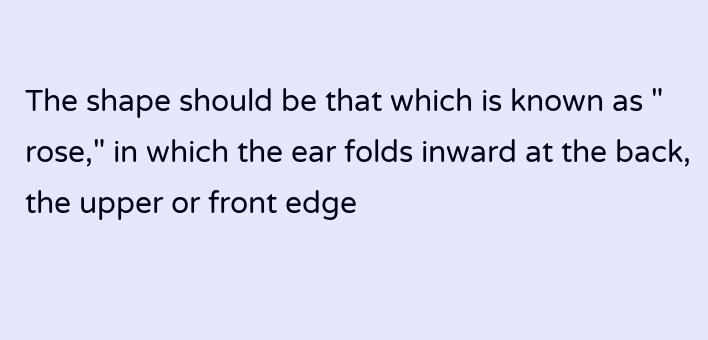The shape should be that which is known as " rose," in which the ear folds inward at the back, the upper or front edge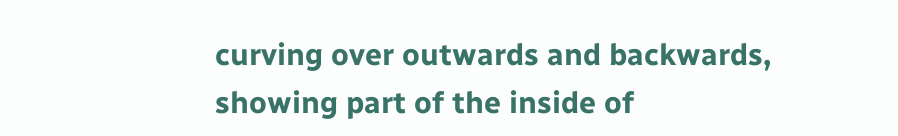curving over outwards and backwards, showing part of the inside of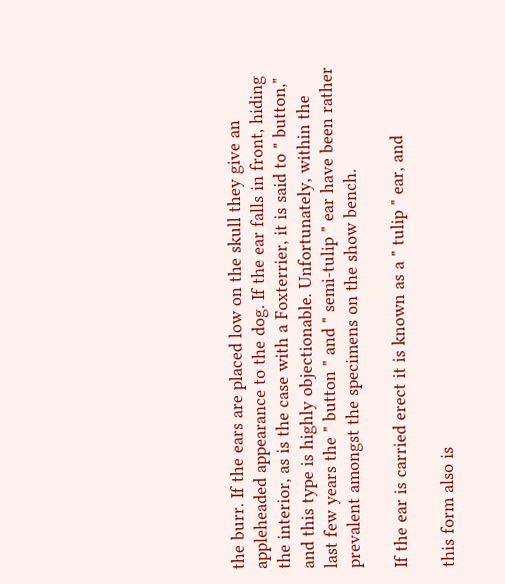the burr. If the ears are placed low on the skull they give an appleheaded appearance to the dog. If the ear falls in front, hiding the interior, as is the case with a Foxterrier, it is said to " button," and this type is highly objectionable. Unfortunately, within the last few years the " button " and " semi-tulip " ear have been rather prevalent amongst the specimens on the show bench.

If the ear is carried erect it is known as a " tulip " ear, and

this form also is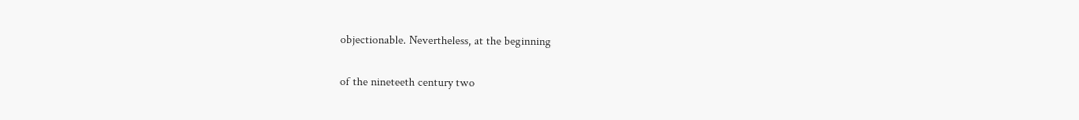objectionable. Nevertheless, at the beginning

of the nineteeth century two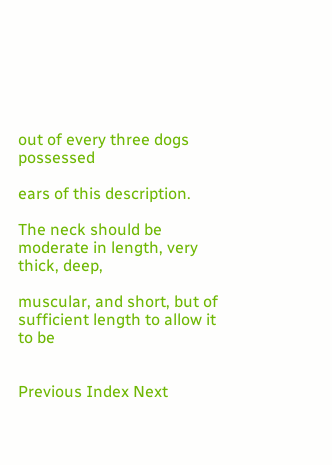out of every three dogs possessed

ears of this description.

The neck should be moderate in length, very thick, deep,

muscular, and short, but of sufficient length to allow it to be


Previous Index Next